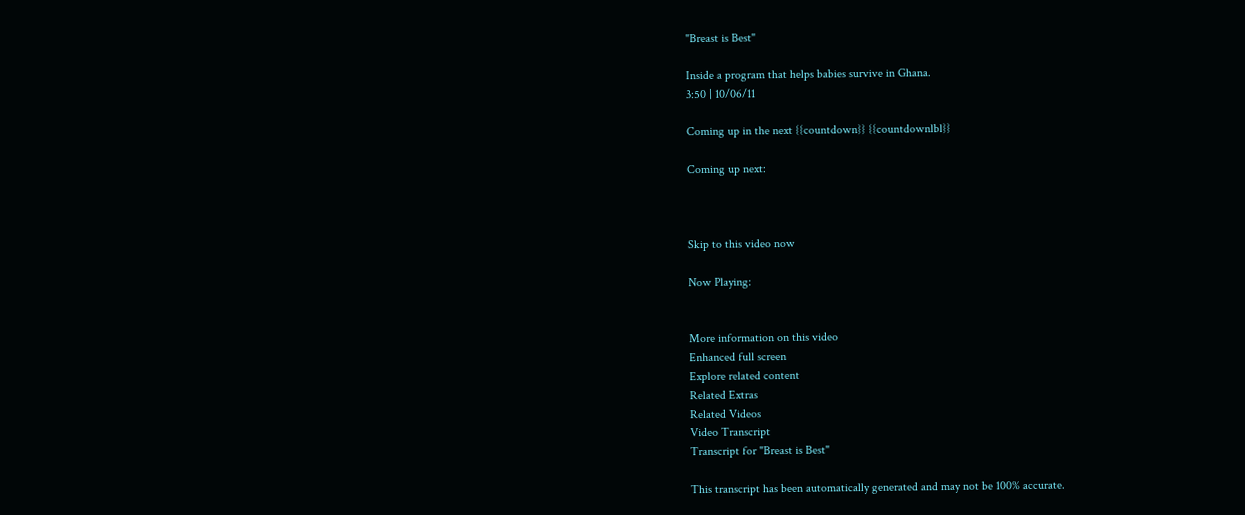"Breast is Best"

Inside a program that helps babies survive in Ghana.
3:50 | 10/06/11

Coming up in the next {{countdown}} {{countdownlbl}}

Coming up next:



Skip to this video now

Now Playing:


More information on this video
Enhanced full screen
Explore related content
Related Extras
Related Videos
Video Transcript
Transcript for "Breast is Best"

This transcript has been automatically generated and may not be 100% accurate.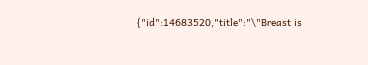{"id":14683520,"title":"\"Breast is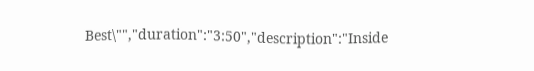Best\"","duration":"3:50","description":"Inside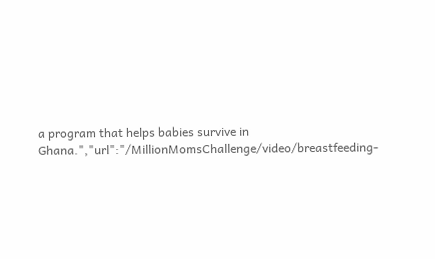a program that helps babies survive in Ghana.","url":"/MillionMomsChallenge/video/breastfeeding-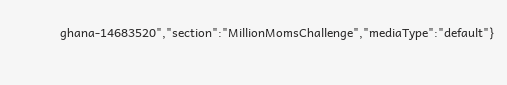ghana-14683520","section":"MillionMomsChallenge","mediaType":"default"}